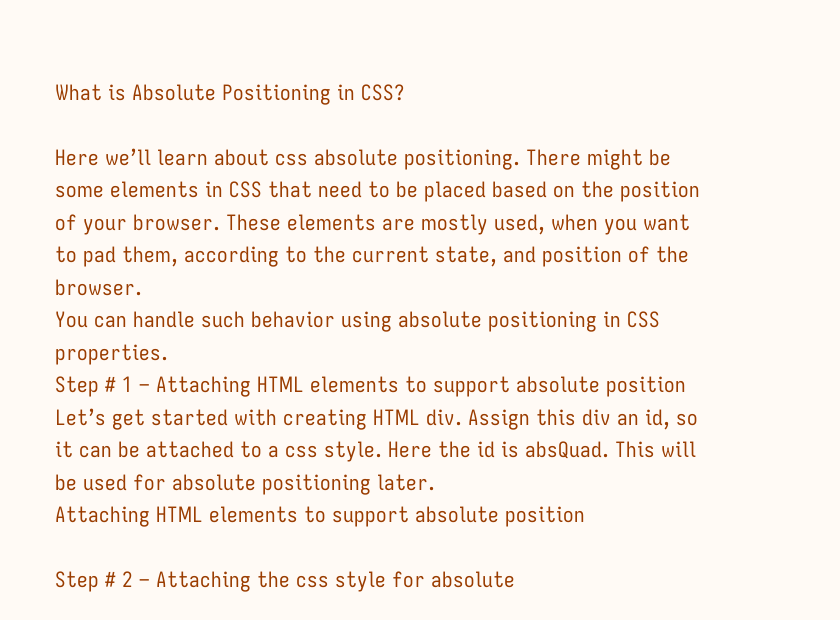What is Absolute Positioning in CSS?

Here we’ll learn about css absolute positioning. There might be some elements in CSS that need to be placed based on the position of your browser. These elements are mostly used, when you want to pad them, according to the current state, and position of the browser.
You can handle such behavior using absolute positioning in CSS properties.
Step # 1 – Attaching HTML elements to support absolute position
Let’s get started with creating HTML div. Assign this div an id, so it can be attached to a css style. Here the id is absQuad. This will be used for absolute positioning later.
Attaching HTML elements to support absolute position

Step # 2 – Attaching the css style for absolute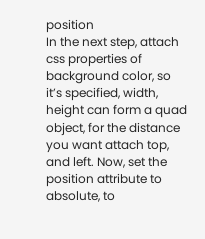position
In the next step, attach css properties of background color, so it’s specified, width, height can form a quad object, for the distance you want attach top, and left. Now, set the position attribute to absolute, to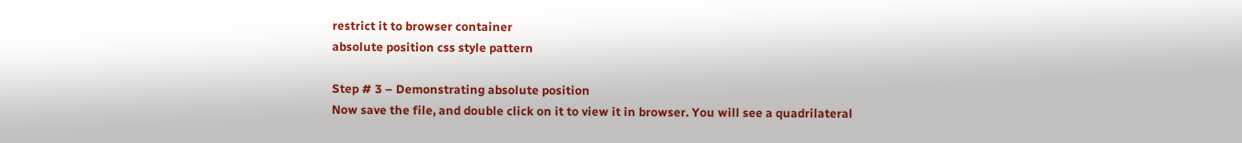restrict it to browser container
absolute position css style pattern

Step # 3 – Demonstrating absolute position
Now save the file, and double click on it to view it in browser. You will see a quadrilateral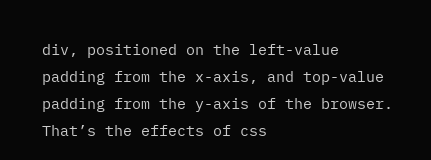div, positioned on the left-value padding from the x-axis, and top-value padding from the y-axis of the browser. That’s the effects of css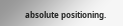absolute positioning.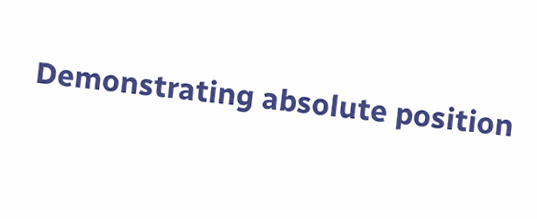Demonstrating absolute position